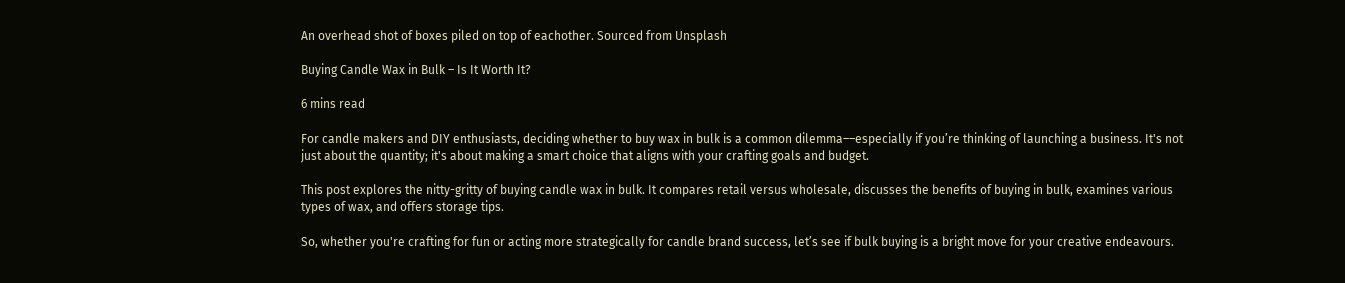An overhead shot of boxes piled on top of eachother. Sourced from Unsplash

Buying Candle Wax in Bulk – Is It Worth It?

6 mins read

For candle makers and DIY enthusiasts, deciding whether to buy wax in bulk is a common dilemma––especially if you’re thinking of launching a business. It's not just about the quantity; it's about making a smart choice that aligns with your crafting goals and budget.

This post explores the nitty-gritty of buying candle wax in bulk. It compares retail versus wholesale, discusses the benefits of buying in bulk, examines various types of wax, and offers storage tips.

So, whether you're crafting for fun or acting more strategically for candle brand success, let’s see if bulk buying is a bright move for your creative endeavours.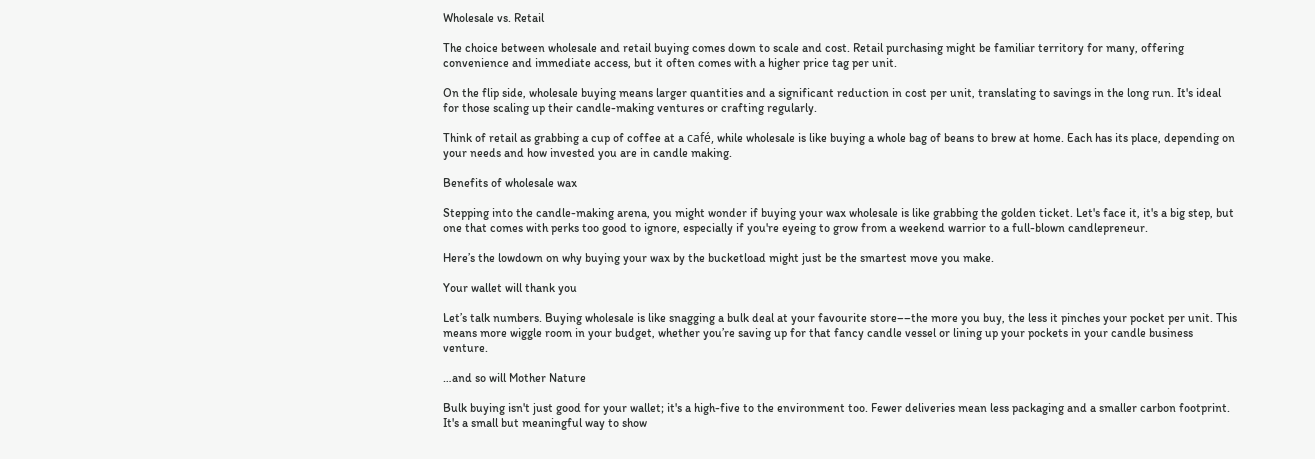Wholesale vs. Retail

The choice between wholesale and retail buying comes down to scale and cost. Retail purchasing might be familiar territory for many, offering convenience and immediate access, but it often comes with a higher price tag per unit.

On the flip side, wholesale buying means larger quantities and a significant reduction in cost per unit, translating to savings in the long run. It's ideal for those scaling up their candle-making ventures or crafting regularly.

Think of retail as grabbing a cup of coffee at a café, while wholesale is like buying a whole bag of beans to brew at home. Each has its place, depending on your needs and how invested you are in candle making.

Benefits of wholesale wax

Stepping into the candle-making arena, you might wonder if buying your wax wholesale is like grabbing the golden ticket. Let's face it, it's a big step, but one that comes with perks too good to ignore, especially if you're eyeing to grow from a weekend warrior to a full-blown candlepreneur.

Here’s the lowdown on why buying your wax by the bucketload might just be the smartest move you make.

Your wallet will thank you

Let’s talk numbers. Buying wholesale is like snagging a bulk deal at your favourite store––the more you buy, the less it pinches your pocket per unit. This means more wiggle room in your budget, whether you’re saving up for that fancy candle vessel or lining up your pockets in your candle business venture.

…and so will Mother Nature

Bulk buying isn't just good for your wallet; it's a high-five to the environment too. Fewer deliveries mean less packaging and a smaller carbon footprint. It's a small but meaningful way to show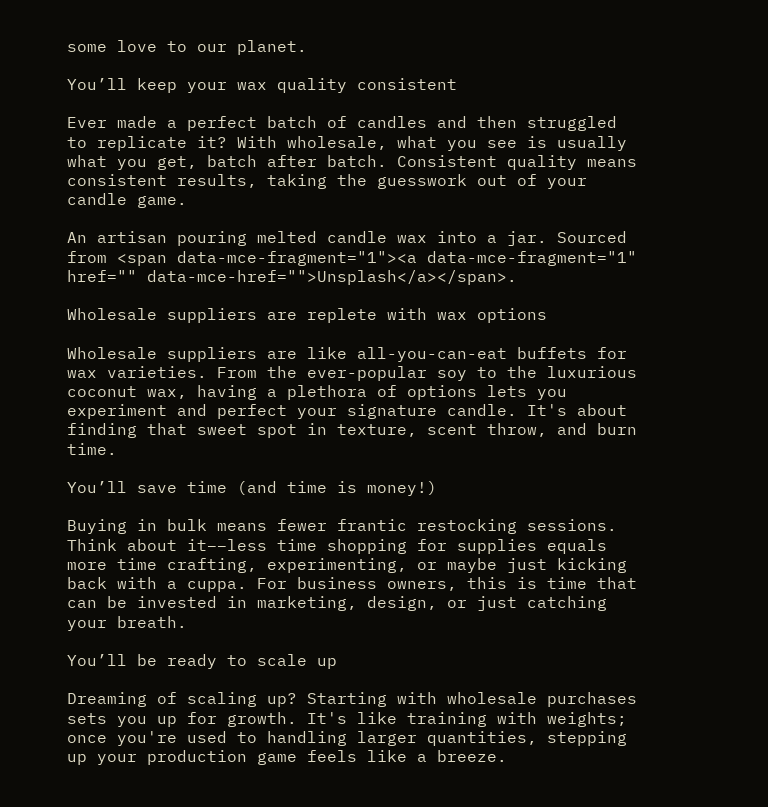some love to our planet.

You’ll keep your wax quality consistent

Ever made a perfect batch of candles and then struggled to replicate it? With wholesale, what you see is usually what you get, batch after batch. Consistent quality means consistent results, taking the guesswork out of your candle game.

An artisan pouring melted candle wax into a jar. Sourced from <span data-mce-fragment="1"><a data-mce-fragment="1" href="" data-mce-href="">Unsplash</a></span>.

Wholesale suppliers are replete with wax options

Wholesale suppliers are like all-you-can-eat buffets for wax varieties. From the ever-popular soy to the luxurious coconut wax, having a plethora of options lets you experiment and perfect your signature candle. It's about finding that sweet spot in texture, scent throw, and burn time.

You’ll save time (and time is money!)

Buying in bulk means fewer frantic restocking sessions. Think about it––less time shopping for supplies equals more time crafting, experimenting, or maybe just kicking back with a cuppa. For business owners, this is time that can be invested in marketing, design, or just catching your breath.

You’ll be ready to scale up

Dreaming of scaling up? Starting with wholesale purchases sets you up for growth. It's like training with weights; once you're used to handling larger quantities, stepping up your production game feels like a breeze.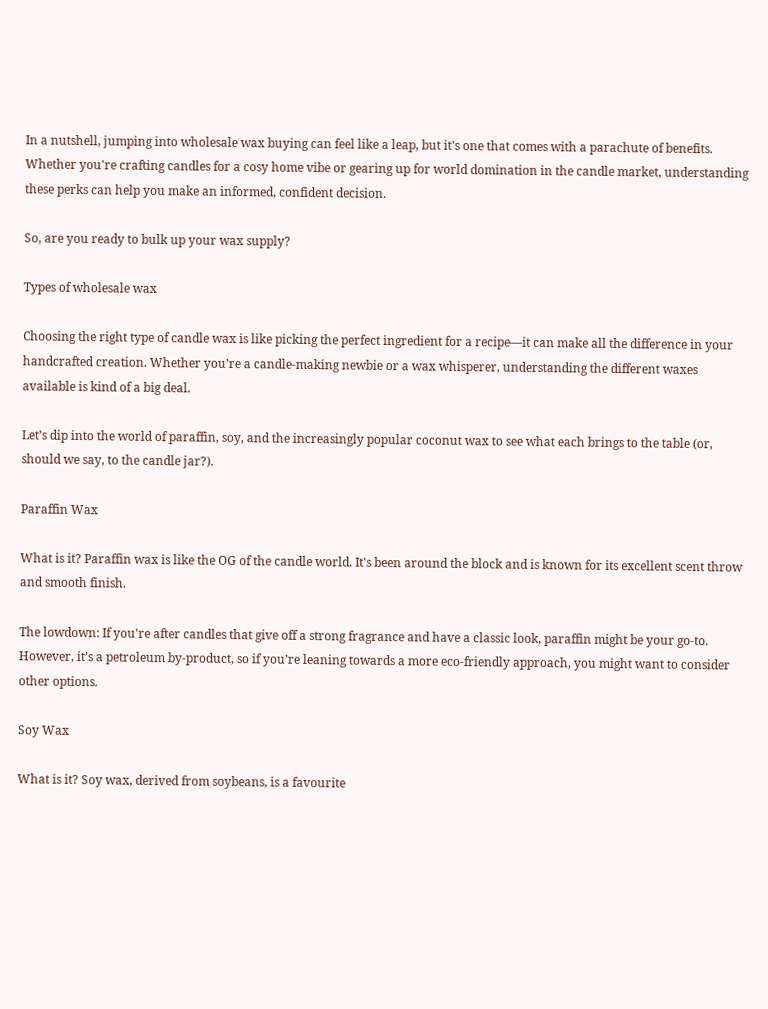In a nutshell, jumping into wholesale wax buying can feel like a leap, but it’s one that comes with a parachute of benefits. Whether you're crafting candles for a cosy home vibe or gearing up for world domination in the candle market, understanding these perks can help you make an informed, confident decision.

So, are you ready to bulk up your wax supply?

Types of wholesale wax

Choosing the right type of candle wax is like picking the perfect ingredient for a recipe––it can make all the difference in your handcrafted creation. Whether you’re a candle-making newbie or a wax whisperer, understanding the different waxes available is kind of a big deal.

Let’s dip into the world of paraffin, soy, and the increasingly popular coconut wax to see what each brings to the table (or, should we say, to the candle jar?).

Paraffin Wax

What is it? Paraffin wax is like the OG of the candle world. It's been around the block and is known for its excellent scent throw and smooth finish.

The lowdown: If you're after candles that give off a strong fragrance and have a classic look, paraffin might be your go-to. However, it’s a petroleum by-product, so if you’re leaning towards a more eco-friendly approach, you might want to consider other options.

Soy Wax

What is it? Soy wax, derived from soybeans, is a favourite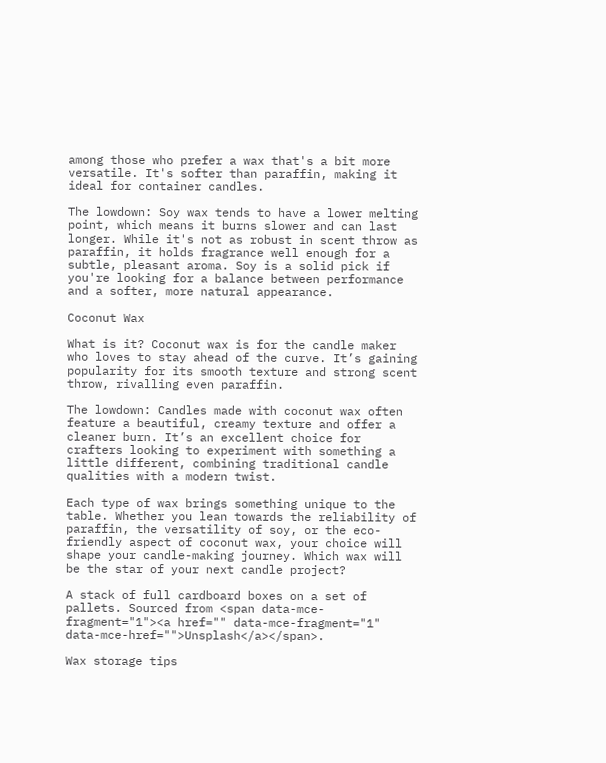among those who prefer a wax that's a bit more versatile. It's softer than paraffin, making it ideal for container candles.

The lowdown: Soy wax tends to have a lower melting point, which means it burns slower and can last longer. While it's not as robust in scent throw as paraffin, it holds fragrance well enough for a subtle, pleasant aroma. Soy is a solid pick if you're looking for a balance between performance and a softer, more natural appearance.

Coconut Wax

What is it? Coconut wax is for the candle maker who loves to stay ahead of the curve. It’s gaining popularity for its smooth texture and strong scent throw, rivalling even paraffin.

The lowdown: Candles made with coconut wax often feature a beautiful, creamy texture and offer a cleaner burn. It’s an excellent choice for crafters looking to experiment with something a little different, combining traditional candle qualities with a modern twist.

Each type of wax brings something unique to the table. Whether you lean towards the reliability of paraffin, the versatility of soy, or the eco-friendly aspect of coconut wax, your choice will shape your candle-making journey. Which wax will be the star of your next candle project?

A stack of full cardboard boxes on a set of pallets. Sourced from <span data-mce-fragment="1"><a href="" data-mce-fragment="1" data-mce-href="">Unsplash</a></span>.

Wax storage tips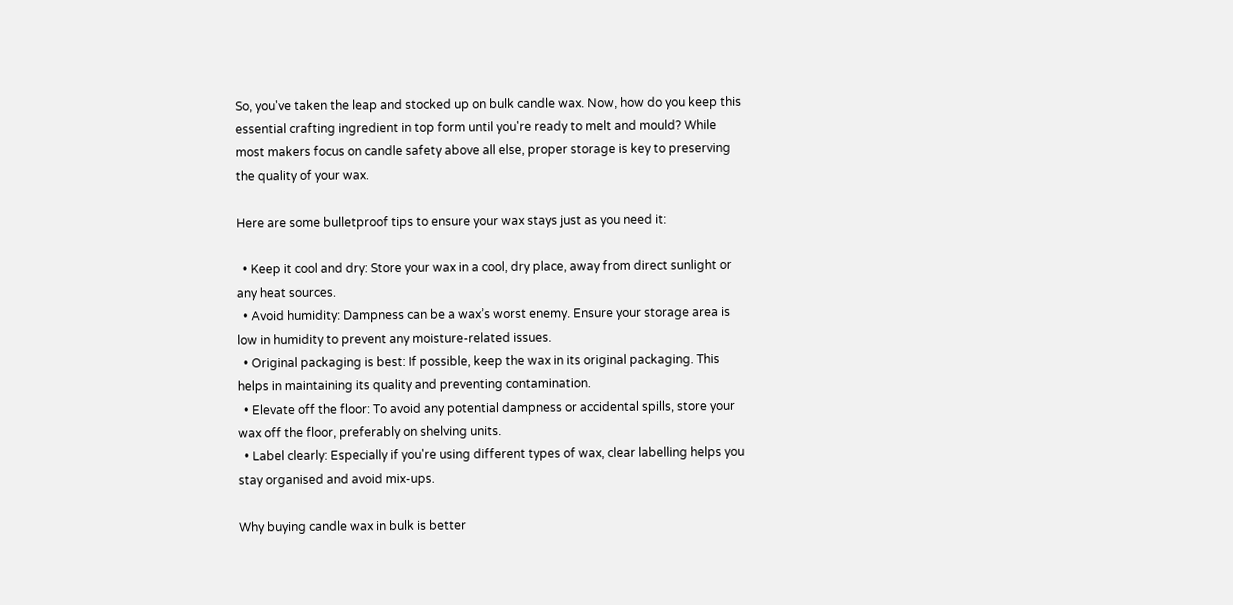So, you've taken the leap and stocked up on bulk candle wax. Now, how do you keep this essential crafting ingredient in top form until you're ready to melt and mould? While most makers focus on candle safety above all else, proper storage is key to preserving the quality of your wax.

Here are some bulletproof tips to ensure your wax stays just as you need it:

  • Keep it cool and dry: Store your wax in a cool, dry place, away from direct sunlight or any heat sources.
  • Avoid humidity: Dampness can be a wax’s worst enemy. Ensure your storage area is low in humidity to prevent any moisture-related issues.
  • Original packaging is best: If possible, keep the wax in its original packaging. This helps in maintaining its quality and preventing contamination.
  • Elevate off the floor: To avoid any potential dampness or accidental spills, store your wax off the floor, preferably on shelving units.
  • Label clearly: Especially if you're using different types of wax, clear labelling helps you stay organised and avoid mix-ups.

Why buying candle wax in bulk is better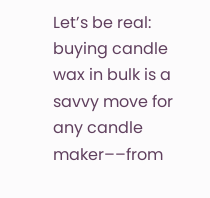Let’s be real: buying candle wax in bulk is a savvy move for any candle maker––from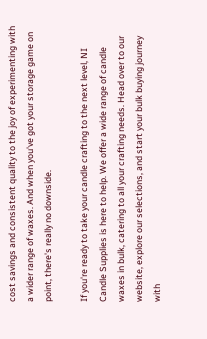cost savings and consistent quality to the joy of experimenting with a wider range of waxes. And when you've got your storage game on point, there's really no downside.

If you're ready to take your candle crafting to the next level, NI Candle Supplies is here to help. We offer a wide range of candle waxes in bulk, catering to all your crafting needs. Head over to our website, explore our selections, and start your bulk buying journey with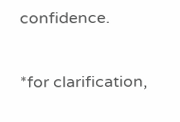confidence.

*for clarification,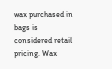wax purchased in bags is considered retail pricing. Wax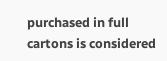purchased in full cartons is considered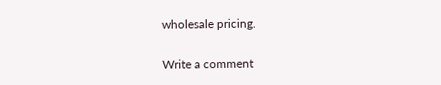wholesale pricing.

Write a comment